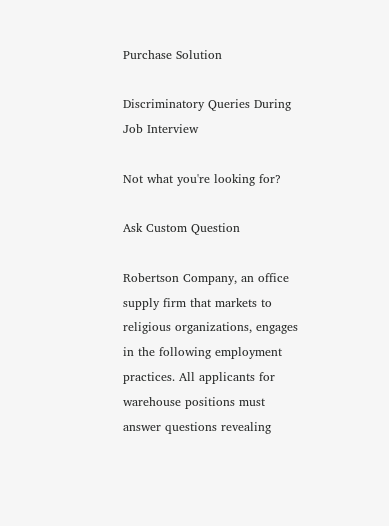Purchase Solution

Discriminatory Queries During Job Interview

Not what you're looking for?

Ask Custom Question

Robertson Company, an office supply firm that markets to religious organizations, engages in the following employment practices. All applicants for warehouse positions must answer questions revealing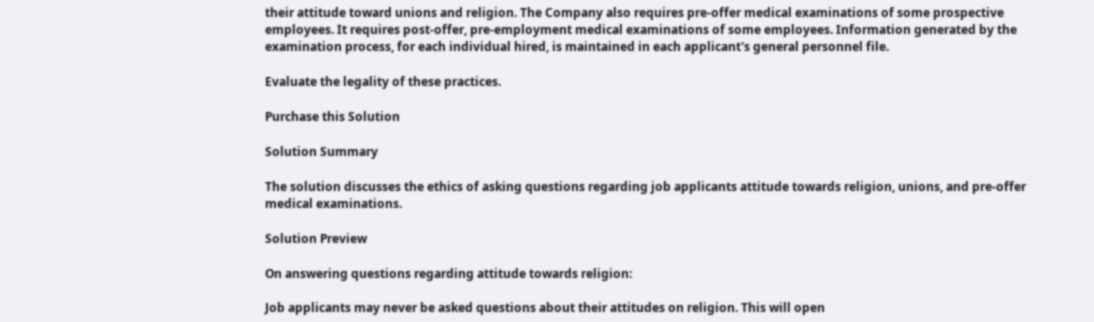their attitude toward unions and religion. The Company also requires pre-offer medical examinations of some prospective employees. It requires post-offer, pre-employment medical examinations of some employees. Information generated by the examination process, for each individual hired, is maintained in each applicant's general personnel file.

Evaluate the legality of these practices.

Purchase this Solution

Solution Summary

The solution discusses the ethics of asking questions regarding job applicants attitude towards religion, unions, and pre-offer medical examinations.

Solution Preview

On answering questions regarding attitude towards religion:

Job applicants may never be asked questions about their attitudes on religion. This will open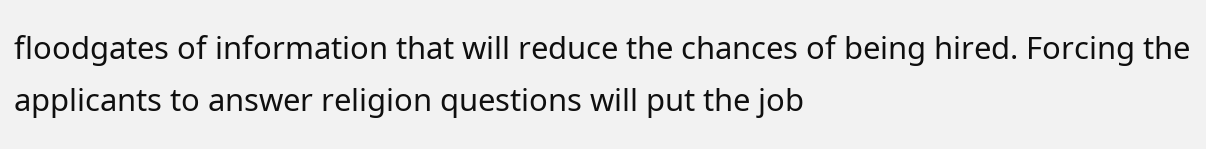floodgates of information that will reduce the chances of being hired. Forcing the applicants to answer religion questions will put the job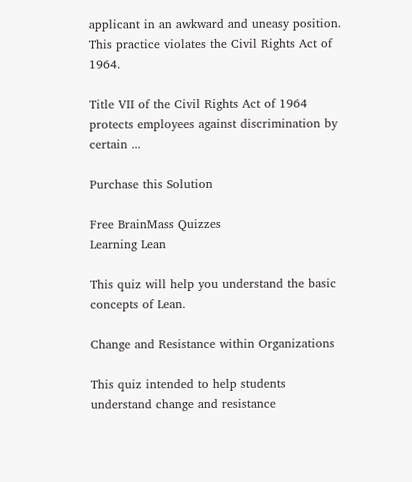applicant in an awkward and uneasy position. This practice violates the Civil Rights Act of 1964.

Title VII of the Civil Rights Act of 1964 protects employees against discrimination by certain ...

Purchase this Solution

Free BrainMass Quizzes
Learning Lean

This quiz will help you understand the basic concepts of Lean.

Change and Resistance within Organizations

This quiz intended to help students understand change and resistance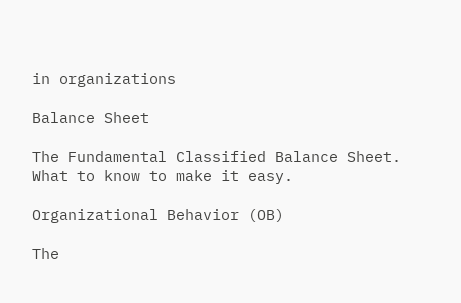in organizations

Balance Sheet

The Fundamental Classified Balance Sheet. What to know to make it easy.

Organizational Behavior (OB)

The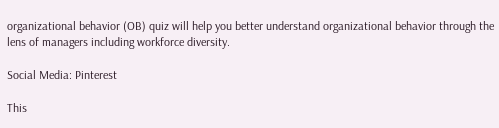organizational behavior (OB) quiz will help you better understand organizational behavior through the lens of managers including workforce diversity.

Social Media: Pinterest

This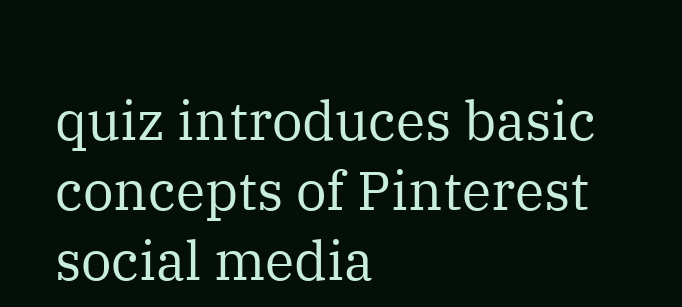quiz introduces basic concepts of Pinterest social media